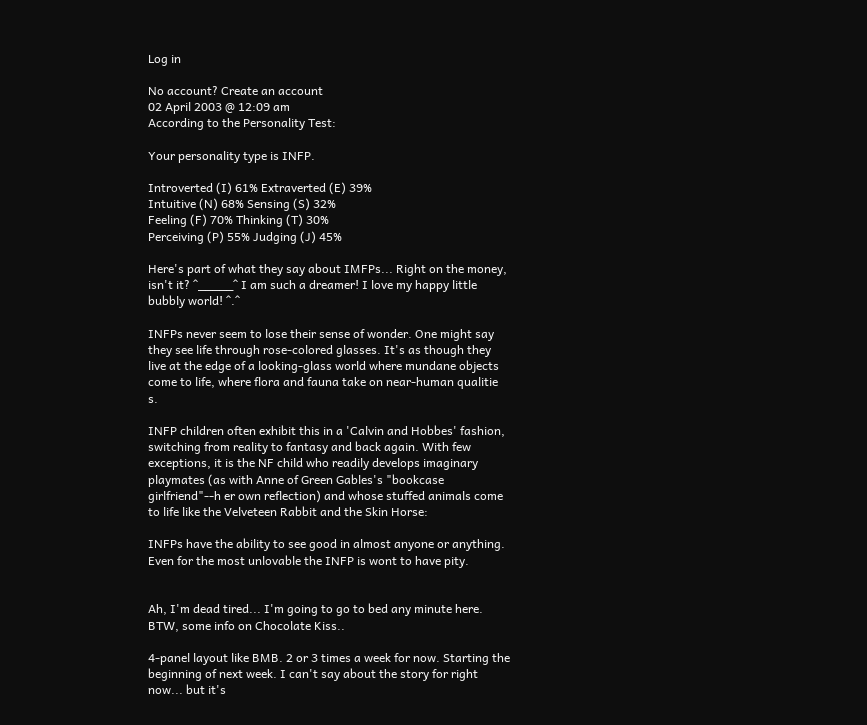Log in

No account? Create an account
02 April 2003 @ 12:09 am
According to the Personality Test:

Your personality type is INFP.

Introverted (I) 61% Extraverted (E) 39%
Intuitive (N) 68% Sensing (S) 32%
Feeling (F) 70% Thinking (T) 30%
Perceiving (P) 55% Judging (J) 45%

Here's part of what they say about IMFPs... Right on the money, isn't it? ^_____^ I am such a dreamer! I love my happy little bubbly world! ^.^

INFPs never seem to lose their sense of wonder. One might say they see life through rose-colored glasses. It's as though they live at the edge of a looking-glass world where mundane objects come to life, where flora and fauna take on near-human qualitie s.

INFP children often exhibit this in a 'Calvin and Hobbes' fashion, switching from reality to fantasy and back again. With few exceptions, it is the NF child who readily develops imaginary playmates (as with Anne of Green Gables's "bookcase girlfriend"--h er own reflection) and whose stuffed animals come to life like the Velveteen Rabbit and the Skin Horse:

INFPs have the ability to see good in almost anyone or anything. Even for the most unlovable the INFP is wont to have pity.


Ah, I'm dead tired... I'm going to go to bed any minute here.
BTW, some info on Chocolate Kiss..

4-panel layout like BMB. 2 or 3 times a week for now. Starting the beginning of next week. I can't say about the story for right now... but it's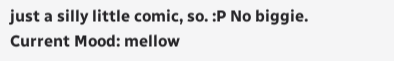just a silly little comic, so. :P No biggie.
Current Mood: mellow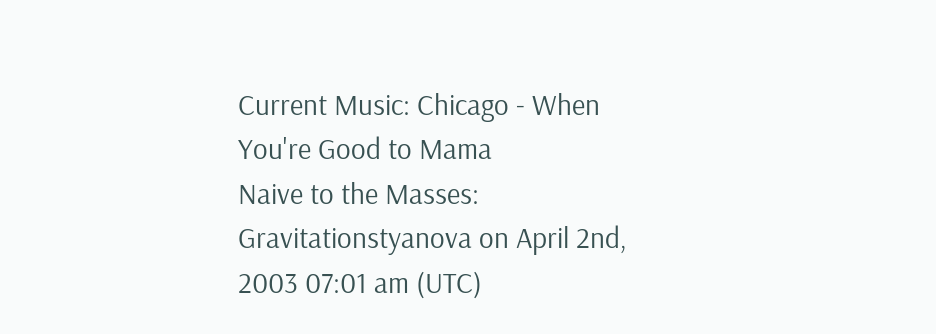Current Music: Chicago - When You're Good to Mama
Naive to the Masses: Gravitationstyanova on April 2nd, 2003 07:01 am (UTC)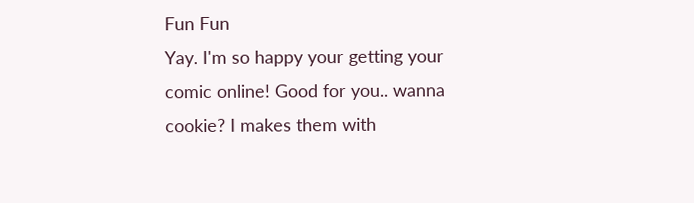Fun Fun
Yay. I'm so happy your getting your comic online! Good for you.. wanna cookie? I makes them with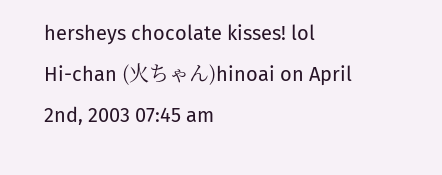hersheys chocolate kisses! lol
Hi-chan (火ちゃん)hinoai on April 2nd, 2003 07:45 am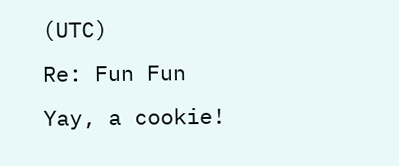(UTC)
Re: Fun Fun
Yay, a cookie!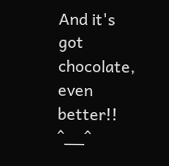And it's got chocolate, even better!! ^__^